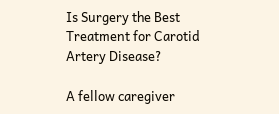Is Surgery the Best Treatment for Carotid Artery Disease?

A fellow caregiver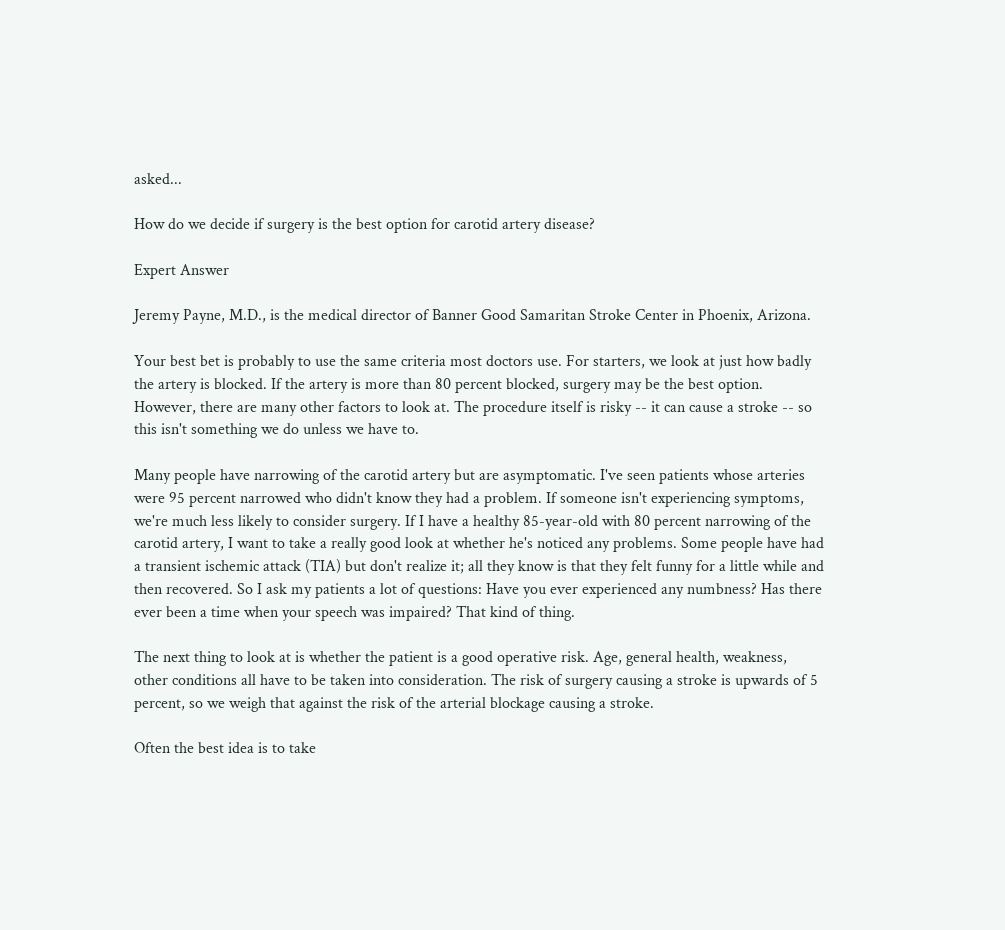asked...

How do we decide if surgery is the best option for carotid artery disease?

Expert Answer

Jeremy Payne, M.D., is the medical director of Banner Good Samaritan Stroke Center in Phoenix, Arizona.

Your best bet is probably to use the same criteria most doctors use. For starters, we look at just how badly the artery is blocked. If the artery is more than 80 percent blocked, surgery may be the best option. However, there are many other factors to look at. The procedure itself is risky -- it can cause a stroke -- so this isn't something we do unless we have to.

Many people have narrowing of the carotid artery but are asymptomatic. I've seen patients whose arteries were 95 percent narrowed who didn't know they had a problem. If someone isn't experiencing symptoms, we're much less likely to consider surgery. If I have a healthy 85-year-old with 80 percent narrowing of the carotid artery, I want to take a really good look at whether he's noticed any problems. Some people have had a transient ischemic attack (TIA) but don't realize it; all they know is that they felt funny for a little while and then recovered. So I ask my patients a lot of questions: Have you ever experienced any numbness? Has there ever been a time when your speech was impaired? That kind of thing.

The next thing to look at is whether the patient is a good operative risk. Age, general health, weakness, other conditions all have to be taken into consideration. The risk of surgery causing a stroke is upwards of 5 percent, so we weigh that against the risk of the arterial blockage causing a stroke.

Often the best idea is to take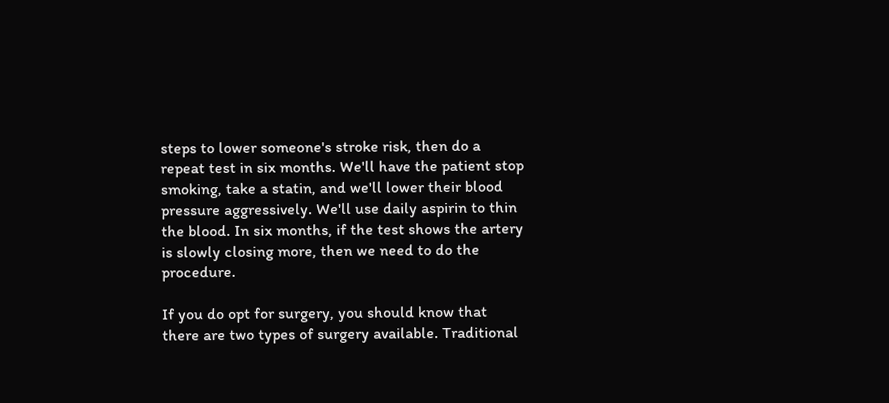steps to lower someone's stroke risk, then do a repeat test in six months. We'll have the patient stop smoking, take a statin, and we'll lower their blood pressure aggressively. We'll use daily aspirin to thin the blood. In six months, if the test shows the artery is slowly closing more, then we need to do the procedure.

If you do opt for surgery, you should know that there are two types of surgery available. Traditional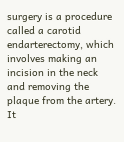surgery is a procedure called a carotid endarterectomy, which involves making an incision in the neck and removing the plaque from the artery. It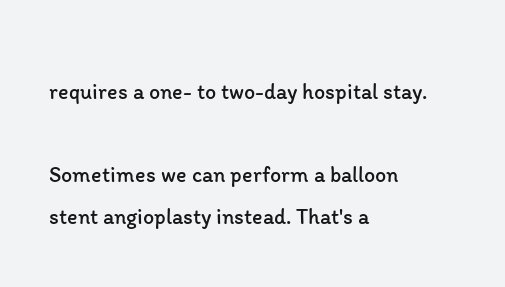requires a one- to two-day hospital stay.

Sometimes we can perform a balloon stent angioplasty instead. That's a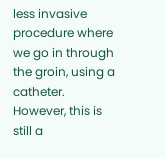less invasive procedure where we go in through the groin, using a catheter. However, this is still a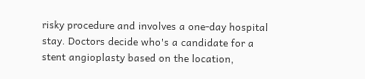risky procedure and involves a one-day hospital stay. Doctors decide who's a candidate for a stent angioplasty based on the location,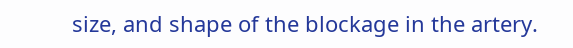size, and shape of the blockage in the artery.